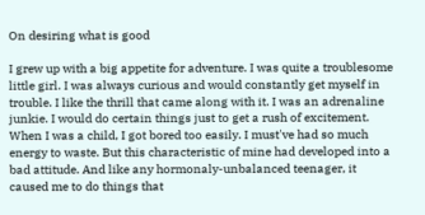On desiring what is good

I grew up with a big appetite for adventure. I was quite a troublesome little girl. I was always curious and would constantly get myself in trouble. I like the thrill that came along with it. I was an adrenaline junkie. I would do certain things just to get a rush of excitement. When I was a child, I got bored too easily. I must've had so much energy to waste. But this characteristic of mine had developed into a bad attitude. And like any hormonaly-unbalanced teenager, it caused me to do things that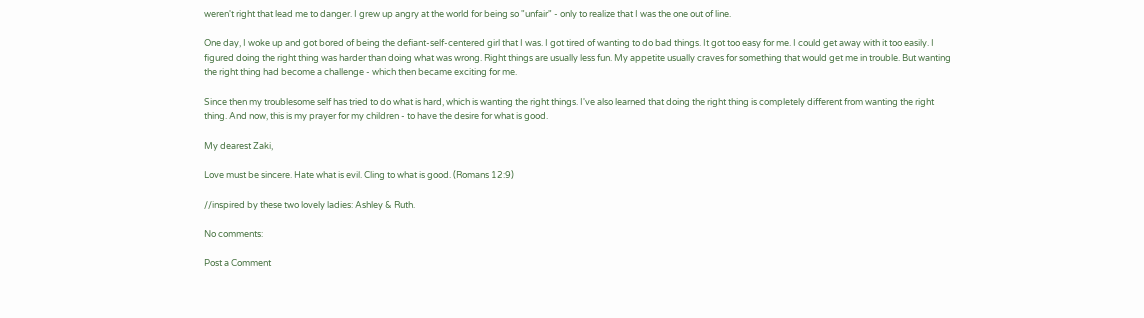weren't right that lead me to danger. I grew up angry at the world for being so "unfair" - only to realize that I was the one out of line.

One day, I woke up and got bored of being the defiant-self-centered girl that I was. I got tired of wanting to do bad things. It got too easy for me. I could get away with it too easily. I figured doing the right thing was harder than doing what was wrong. Right things are usually less fun. My appetite usually craves for something that would get me in trouble. But wanting the right thing had become a challenge - which then became exciting for me.

Since then my troublesome self has tried to do what is hard, which is wanting the right things. I've also learned that doing the right thing is completely different from wanting the right thing. And now, this is my prayer for my children - to have the desire for what is good.

My dearest Zaki,

Love must be sincere. Hate what is evil. Cling to what is good. (Romans 12:9)

//inspired by these two lovely ladies: Ashley & Ruth.

No comments:

Post a Comment